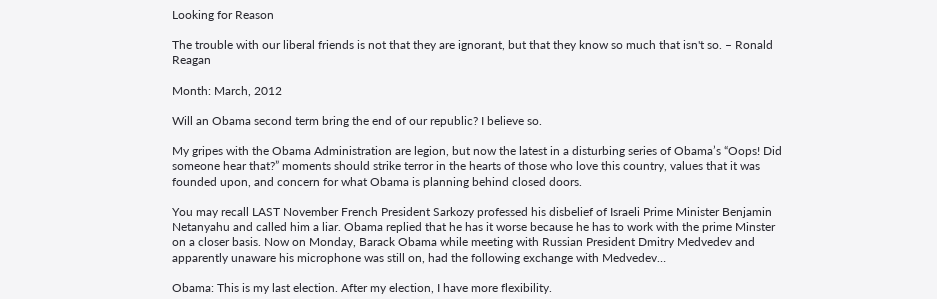Looking for Reason

The trouble with our liberal friends is not that they are ignorant, but that they know so much that isn't so. – Ronald Reagan

Month: March, 2012

Will an Obama second term bring the end of our republic? I believe so.

My gripes with the Obama Administration are legion, but now the latest in a disturbing series of Obama’s “Oops! Did someone hear that?” moments should strike terror in the hearts of those who love this country, values that it was founded upon, and concern for what Obama is planning behind closed doors.

You may recall LAST November French President Sarkozy professed his disbelief of Israeli Prime Minister Benjamin Netanyahu and called him a liar. Obama replied that he has it worse because he has to work with the prime Minster on a closer basis. Now on Monday, Barack Obama while meeting with Russian President Dmitry Medvedev and apparently unaware his microphone was still on, had the following exchange with Medvedev…

Obama: This is my last election. After my election, I have more flexibility.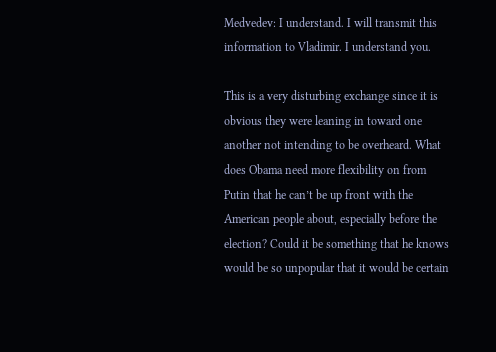Medvedev: I understand. I will transmit this information to Vladimir. I understand you.

This is a very disturbing exchange since it is obvious they were leaning in toward one another not intending to be overheard. What does Obama need more flexibility on from Putin that he can’t be up front with the American people about, especially before the election? Could it be something that he knows would be so unpopular that it would be certain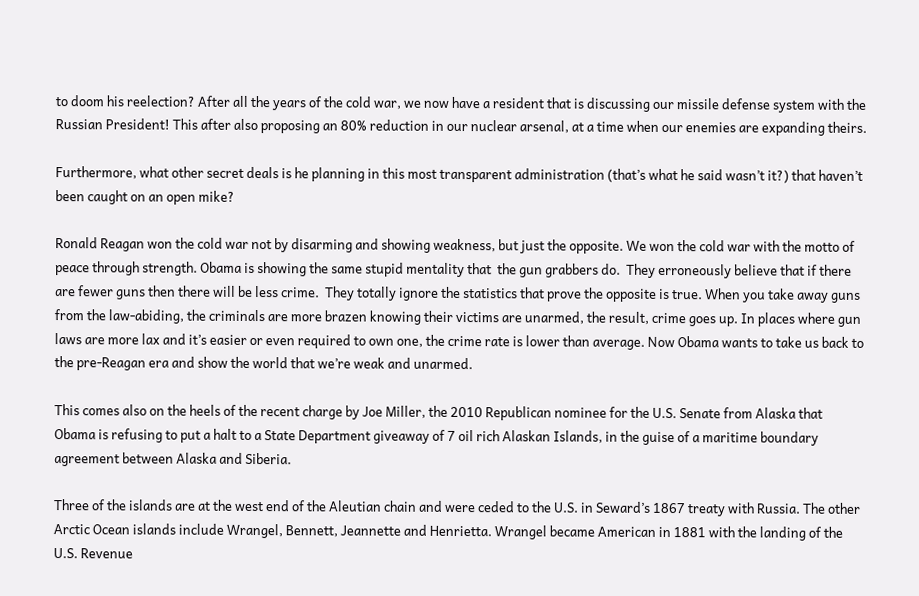to doom his reelection? After all the years of the cold war, we now have a resident that is discussing our missile defense system with the Russian President! This after also proposing an 80% reduction in our nuclear arsenal, at a time when our enemies are expanding theirs.

Furthermore, what other secret deals is he planning in this most transparent administration (that’s what he said wasn’t it?) that haven’t been caught on an open mike?

Ronald Reagan won the cold war not by disarming and showing weakness, but just the opposite. We won the cold war with the motto of peace through strength. Obama is showing the same stupid mentality that  the gun grabbers do.  They erroneously believe that if there are fewer guns then there will be less crime.  They totally ignore the statistics that prove the opposite is true. When you take away guns from the law-abiding, the criminals are more brazen knowing their victims are unarmed, the result, crime goes up. In places where gun laws are more lax and it’s easier or even required to own one, the crime rate is lower than average. Now Obama wants to take us back to the pre-Reagan era and show the world that we’re weak and unarmed.

This comes also on the heels of the recent charge by Joe Miller, the 2010 Republican nominee for the U.S. Senate from Alaska that Obama is refusing to put a halt to a State Department giveaway of 7 oil rich Alaskan Islands, in the guise of a maritime boundary agreement between Alaska and Siberia.

Three of the islands are at the west end of the Aleutian chain and were ceded to the U.S. in Seward’s 1867 treaty with Russia. The other Arctic Ocean islands include Wrangel, Bennett, Jeannette and Henrietta. Wrangel became American in 1881 with the landing of the U.S. Revenue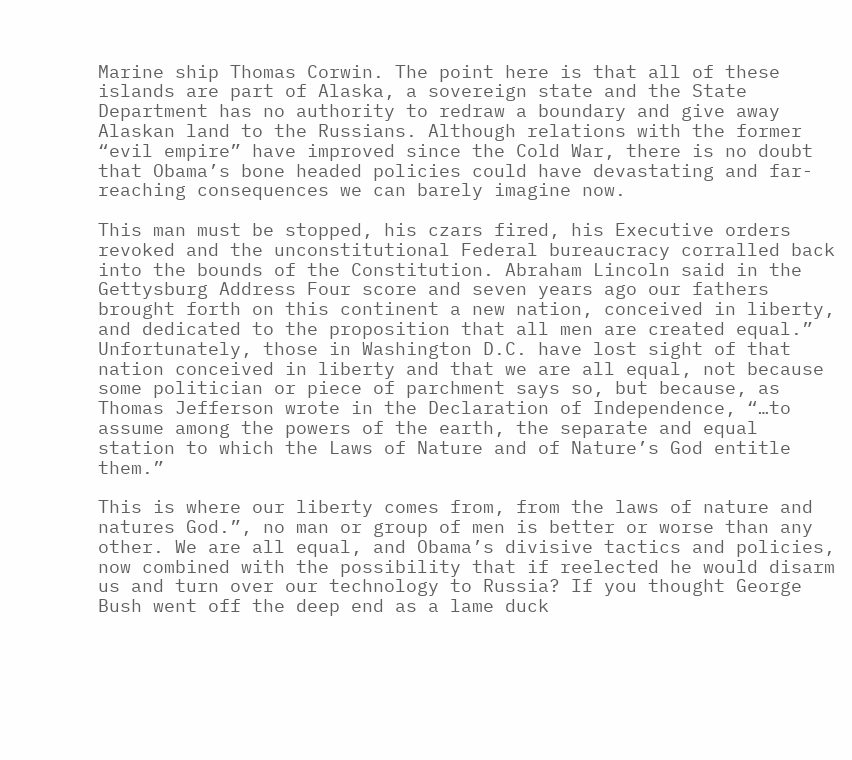Marine ship Thomas Corwin. The point here is that all of these islands are part of Alaska, a sovereign state and the State Department has no authority to redraw a boundary and give away Alaskan land to the Russians. Although relations with the former “evil empire” have improved since the Cold War, there is no doubt that Obama’s bone headed policies could have devastating and far-reaching consequences we can barely imagine now.

This man must be stopped, his czars fired, his Executive orders revoked and the unconstitutional Federal bureaucracy corralled back into the bounds of the Constitution. Abraham Lincoln said in the Gettysburg Address Four score and seven years ago our fathers brought forth on this continent a new nation, conceived in liberty, and dedicated to the proposition that all men are created equal.” Unfortunately, those in Washington D.C. have lost sight of that nation conceived in liberty and that we are all equal, not because some politician or piece of parchment says so, but because, as Thomas Jefferson wrote in the Declaration of Independence, “…to assume among the powers of the earth, the separate and equal station to which the Laws of Nature and of Nature’s God entitle them.”

This is where our liberty comes from, from the laws of nature and natures God.”, no man or group of men is better or worse than any other. We are all equal, and Obama’s divisive tactics and policies, now combined with the possibility that if reelected he would disarm us and turn over our technology to Russia? If you thought George Bush went off the deep end as a lame duck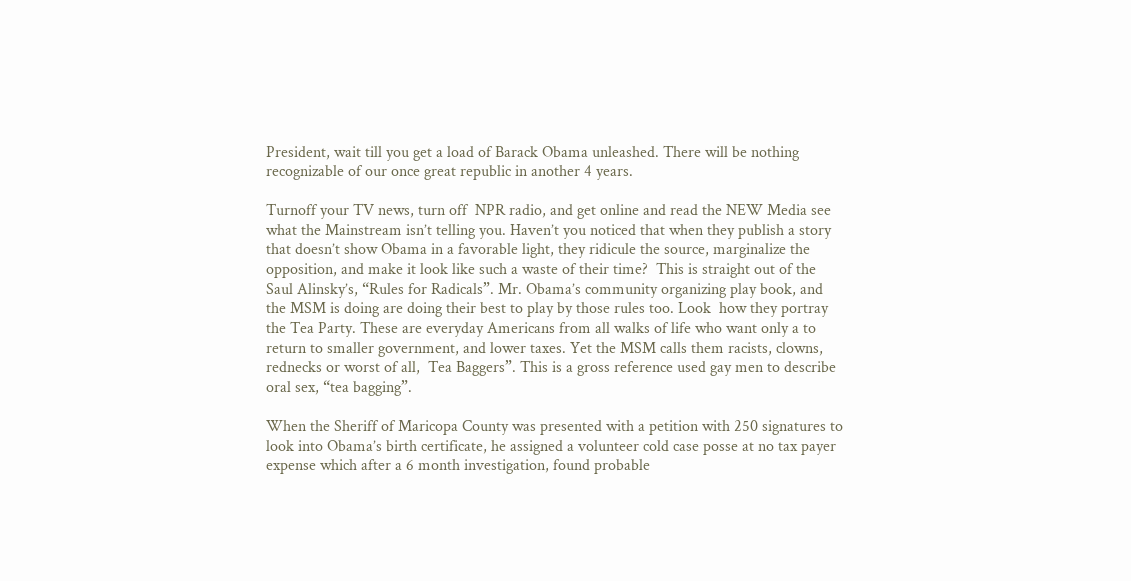President, wait till you get a load of Barack Obama unleashed. There will be nothing recognizable of our once great republic in another 4 years.

Turnoff your TV news, turn off  NPR radio, and get online and read the NEW Media see what the Mainstream isn’t telling you. Haven’t you noticed that when they publish a story that doesn’t show Obama in a favorable light, they ridicule the source, marginalize the opposition, and make it look like such a waste of their time?  This is straight out of the Saul Alinsky’s, “Rules for Radicals”. Mr. Obama’s community organizing play book, and the MSM is doing are doing their best to play by those rules too. Look  how they portray the Tea Party. These are everyday Americans from all walks of life who want only a to return to smaller government, and lower taxes. Yet the MSM calls them racists, clowns, rednecks or worst of all,  Tea Baggers”. This is a gross reference used gay men to describe oral sex, “tea bagging”.

When the Sheriff of Maricopa County was presented with a petition with 250 signatures to look into Obama’s birth certificate, he assigned a volunteer cold case posse at no tax payer expense which after a 6 month investigation, found probable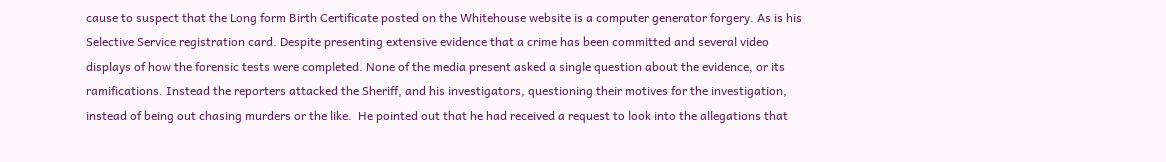cause to suspect that the Long form Birth Certificate posted on the Whitehouse website is a computer generator forgery. As is his Selective Service registration card. Despite presenting extensive evidence that a crime has been committed and several video displays of how the forensic tests were completed. None of the media present asked a single question about the evidence, or its ramifications. Instead the reporters attacked the Sheriff, and his investigators, questioning their motives for the investigation, instead of being out chasing murders or the like.  He pointed out that he had received a request to look into the allegations that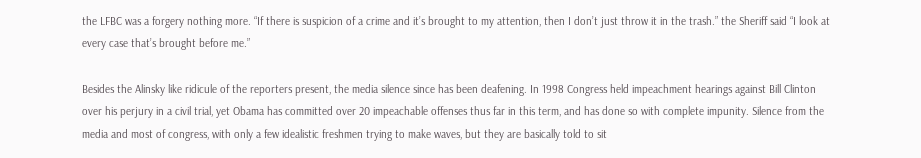the LFBC was a forgery nothing more. “If there is suspicion of a crime and it’s brought to my attention, then I don’t just throw it in the trash.” the Sheriff said “I look at every case that’s brought before me.”

Besides the Alinsky like ridicule of the reporters present, the media silence since has been deafening. In 1998 Congress held impeachment hearings against Bill Clinton over his perjury in a civil trial, yet Obama has committed over 20 impeachable offenses thus far in this term, and has done so with complete impunity. Silence from the media and most of congress, with only a few idealistic freshmen trying to make waves, but they are basically told to sit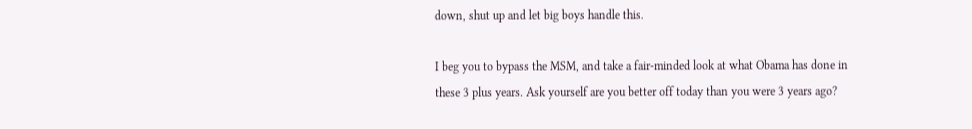down, shut up and let big boys handle this.

I beg you to bypass the MSM, and take a fair-minded look at what Obama has done in these 3 plus years. Ask yourself are you better off today than you were 3 years ago?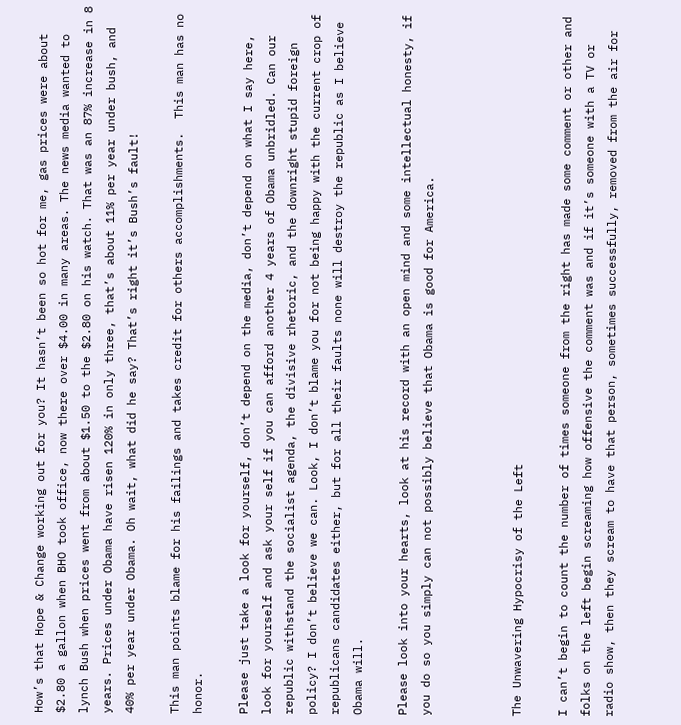How’s that Hope & Change working out for you? It hasn’t been so hot for me, gas prices were about $2.80 a gallon when BHO took office, now there over $4.00 in many areas. The news media wanted to lynch Bush when prices went from about $1.50 to the $2.80 on his watch. That was an 87% increase in 8 years. Prices under Obama have risen 120% in only three, that’s about 11% per year under bush, and 40% per year under Obama. Oh wait, what did he say? That’s right it’s Bush’s fault!

This man points blame for his failings and takes credit for others accomplishments.  This man has no honor.

Please just take a look for yourself, don’t depend on the media, don’t depend on what I say here, look for yourself and ask your self if you can afford another 4 years of Obama unbridled. Can our republic withstand the socialist agenda, the divisive rhetoric, and the downright stupid foreign policy? I don’t believe we can. Look, I don’t blame you for not being happy with the current crop of republicans candidates either, but for all their faults none will destroy the republic as I believe Obama will.

Please look into your hearts, look at his record with an open mind and some intellectual honesty, if you do so you simply can not possibly believe that Obama is good for America.



The Unwavering Hypocrisy of the Left

I can’t begin to count the number of times someone from the right has made some comment or other and folks on the left begin screaming how offensive the comment was and if it’s someone with a TV or radio show, then they scream to have that person, sometimes successfully, removed from the air for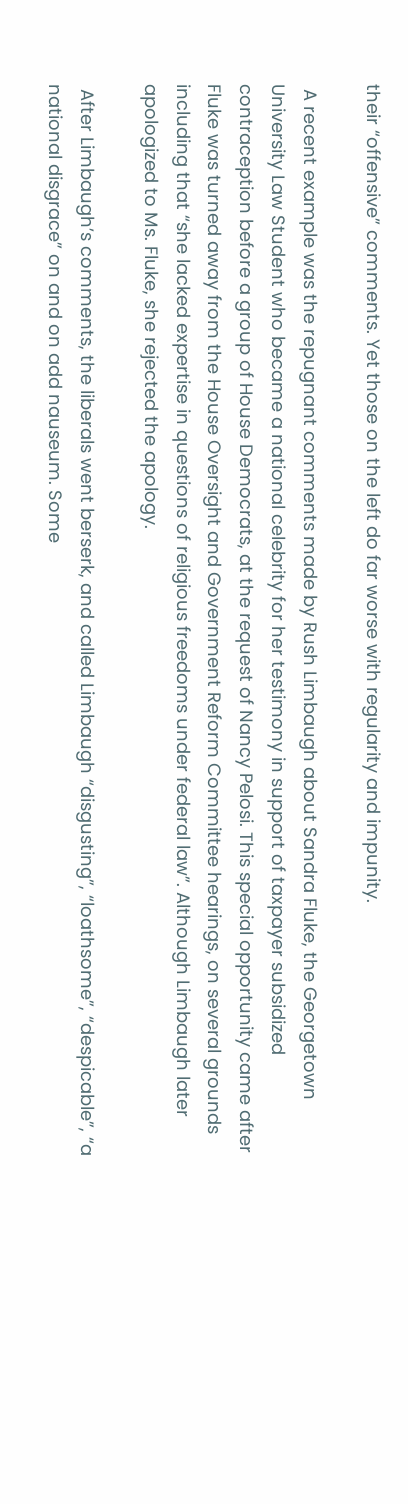their “offensive” comments. Yet those on the left do far worse with regularity and impunity.

 A recent example was the repugnant comments made by Rush Limbaugh about Sandra Fluke, the Georgetown University Law Student who became a national celebrity for her testimony in support of taxpayer subsidized contraception before a group of House Democrats, at the request of Nancy Pelosi. This special opportunity came after Fluke was turned away from the House Oversight and Government Reform Committee hearings, on several grounds including that “she lacked expertise in questions of religious freedoms under federal law”. Although Limbaugh later apologized to Ms. Fluke, she rejected the apology.

 After Limbaugh’s comments, the liberals went berserk, and called Limbaugh “disgusting”, “loathsome”, “despicable”, “a national disgrace” on and on add nauseum. Some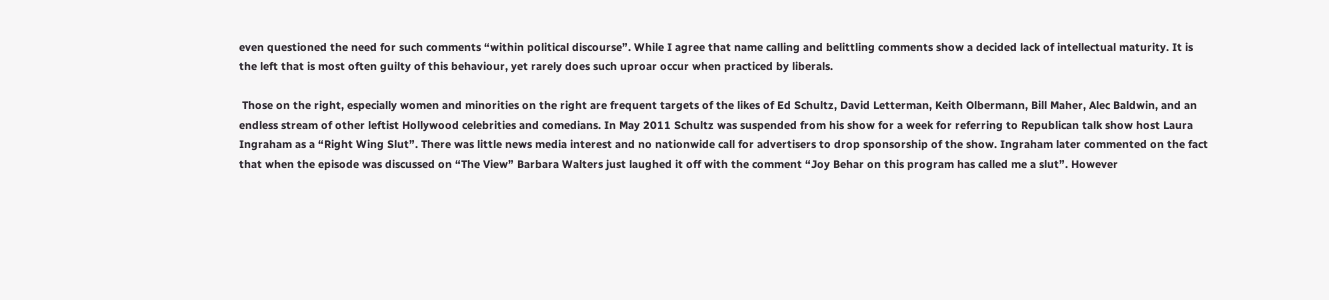even questioned the need for such comments “within political discourse”. While I agree that name calling and belittling comments show a decided lack of intellectual maturity. It is the left that is most often guilty of this behaviour, yet rarely does such uproar occur when practiced by liberals.

 Those on the right, especially women and minorities on the right are frequent targets of the likes of Ed Schultz, David Letterman, Keith Olbermann, Bill Maher, Alec Baldwin, and an endless stream of other leftist Hollywood celebrities and comedians. In May 2011 Schultz was suspended from his show for a week for referring to Republican talk show host Laura Ingraham as a “Right Wing Slut”. There was little news media interest and no nationwide call for advertisers to drop sponsorship of the show. Ingraham later commented on the fact that when the episode was discussed on “The View” Barbara Walters just laughed it off with the comment “Joy Behar on this program has called me a slut”. However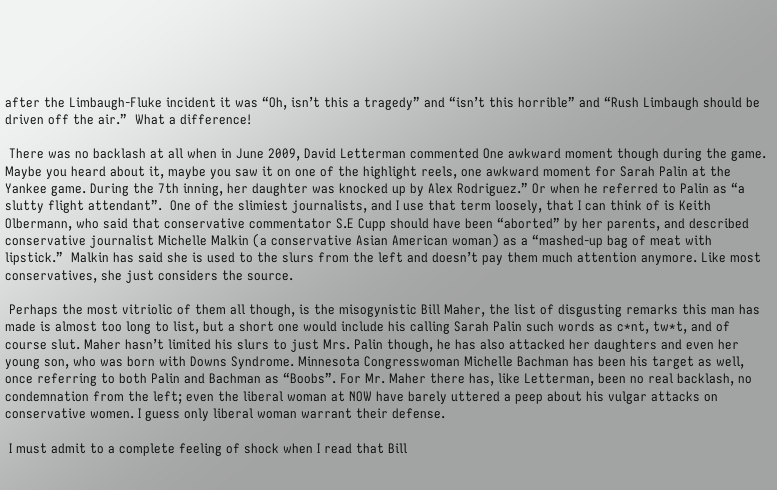after the Limbaugh-Fluke incident it was “Oh, isn’t this a tragedy” and “isn’t this horrible” and “Rush Limbaugh should be driven off the air.”  What a difference!

 There was no backlash at all when in June 2009, David Letterman commented One awkward moment though during the game. Maybe you heard about it, maybe you saw it on one of the highlight reels, one awkward moment for Sarah Palin at the Yankee game. During the 7th inning, her daughter was knocked up by Alex Rodriguez.” Or when he referred to Palin as “a slutty flight attendant”.  One of the slimiest journalists, and I use that term loosely, that I can think of is Keith Olbermann, who said that conservative commentator S.E Cupp should have been “aborted” by her parents, and described conservative journalist Michelle Malkin (a conservative Asian American woman) as a “mashed-up bag of meat with lipstick.”  Malkin has said she is used to the slurs from the left and doesn’t pay them much attention anymore. Like most conservatives, she just considers the source.

 Perhaps the most vitriolic of them all though, is the misogynistic Bill Maher, the list of disgusting remarks this man has made is almost too long to list, but a short one would include his calling Sarah Palin such words as c*nt, tw*t, and of course slut. Maher hasn’t limited his slurs to just Mrs. Palin though, he has also attacked her daughters and even her young son, who was born with Downs Syndrome. Minnesota Congresswoman Michelle Bachman has been his target as well, once referring to both Palin and Bachman as “Boobs”. For Mr. Maher there has, like Letterman, been no real backlash, no condemnation from the left; even the liberal woman at NOW have barely uttered a peep about his vulgar attacks on conservative women. I guess only liberal woman warrant their defense.

 I must admit to a complete feeling of shock when I read that Bill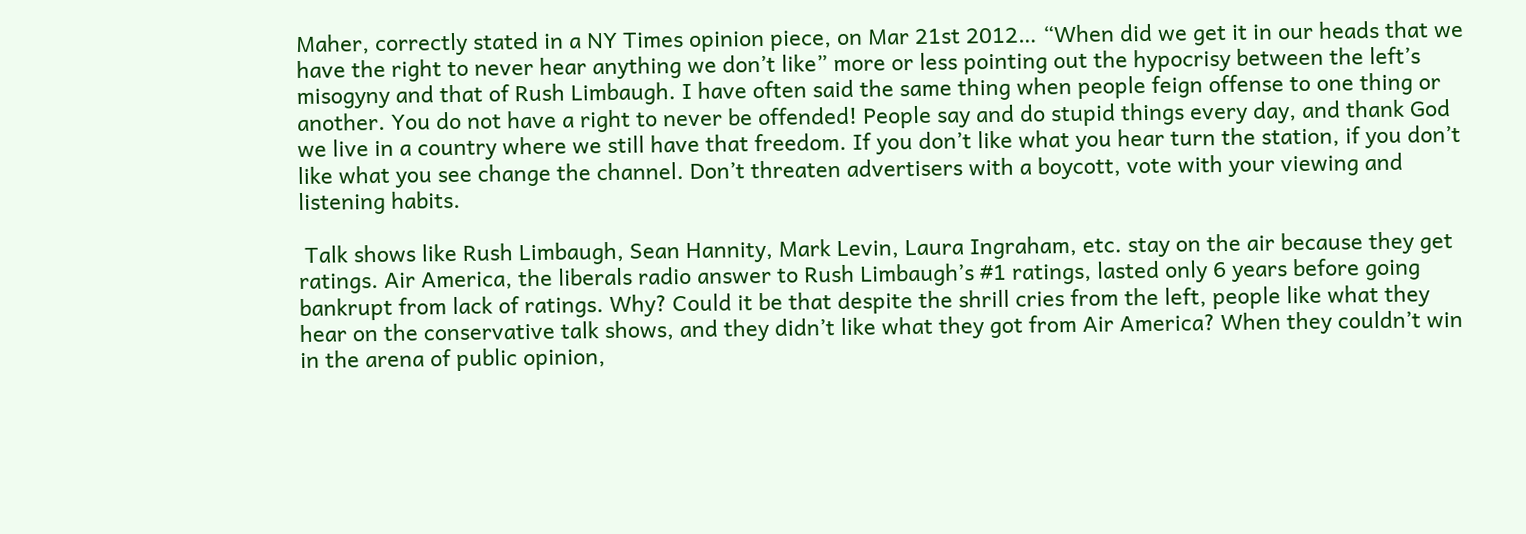Maher, correctly stated in a NY Times opinion piece, on Mar 21st 2012… “When did we get it in our heads that we have the right to never hear anything we don’t like” more or less pointing out the hypocrisy between the left’s misogyny and that of Rush Limbaugh. I have often said the same thing when people feign offense to one thing or another. You do not have a right to never be offended! People say and do stupid things every day, and thank God we live in a country where we still have that freedom. If you don’t like what you hear turn the station, if you don’t like what you see change the channel. Don’t threaten advertisers with a boycott, vote with your viewing and listening habits.

 Talk shows like Rush Limbaugh, Sean Hannity, Mark Levin, Laura Ingraham, etc. stay on the air because they get ratings. Air America, the liberals radio answer to Rush Limbaugh’s #1 ratings, lasted only 6 years before going bankrupt from lack of ratings. Why? Could it be that despite the shrill cries from the left, people like what they hear on the conservative talk shows, and they didn’t like what they got from Air America? When they couldn’t win in the arena of public opinion,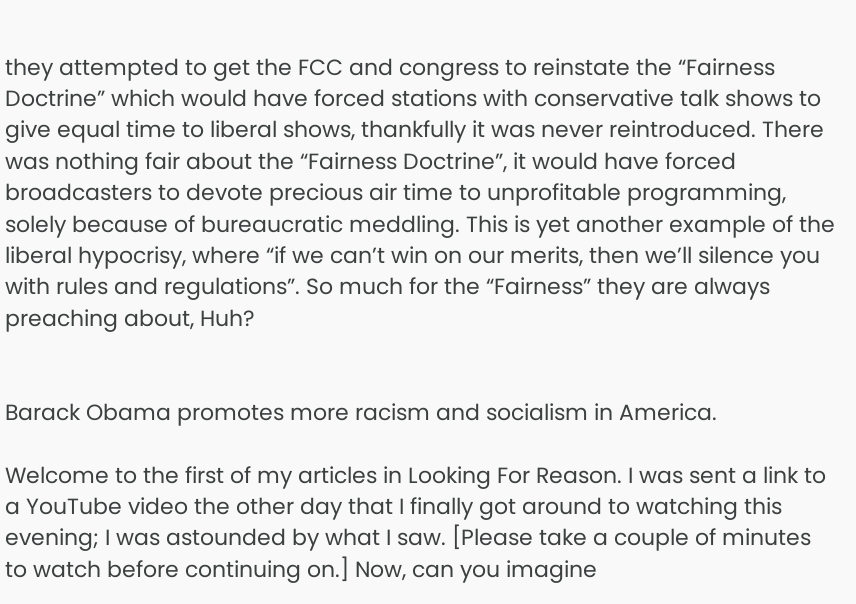they attempted to get the FCC and congress to reinstate the “Fairness Doctrine” which would have forced stations with conservative talk shows to give equal time to liberal shows, thankfully it was never reintroduced. There was nothing fair about the “Fairness Doctrine”, it would have forced broadcasters to devote precious air time to unprofitable programming, solely because of bureaucratic meddling. This is yet another example of the liberal hypocrisy, where “if we can’t win on our merits, then we’ll silence you with rules and regulations”. So much for the “Fairness” they are always preaching about, Huh?


Barack Obama promotes more racism and socialism in America.

Welcome to the first of my articles in Looking For Reason. I was sent a link to a YouTube video the other day that I finally got around to watching this evening; I was astounded by what I saw. [Please take a couple of minutes to watch before continuing on.] Now, can you imagine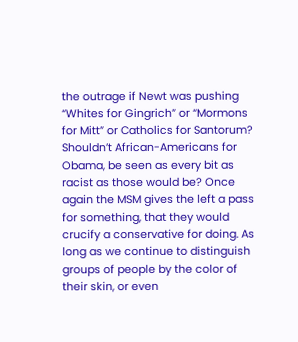the outrage if Newt was pushing “Whites for Gingrich” or “Mormons for Mitt” or Catholics for Santorum? Shouldn’t African-Americans for Obama, be seen as every bit as racist as those would be? Once again the MSM gives the left a pass for something, that they would crucify a conservative for doing. As long as we continue to distinguish groups of people by the color of their skin, or even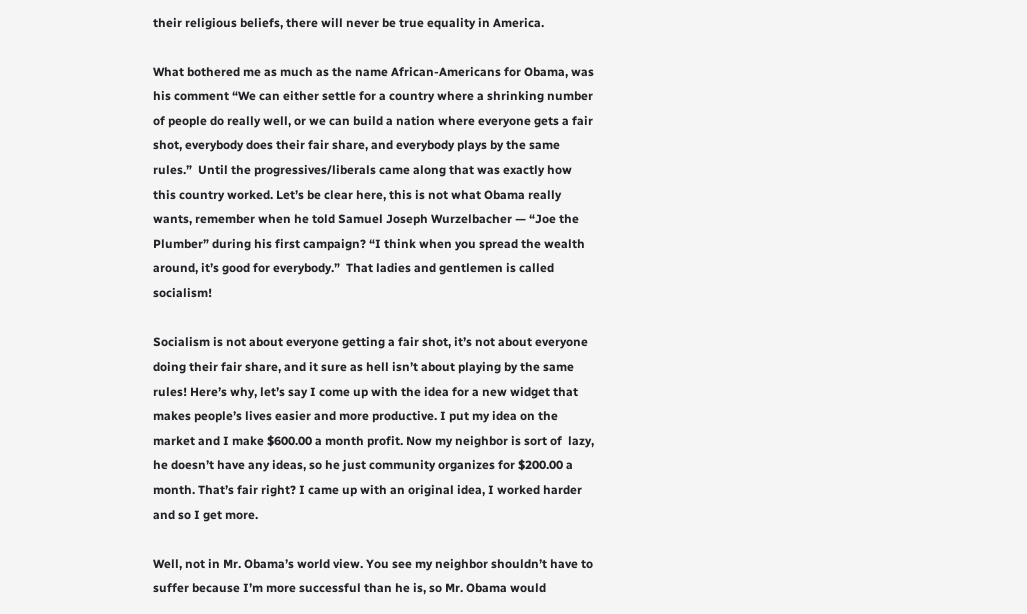their religious beliefs, there will never be true equality in America.

What bothered me as much as the name African-Americans for Obama, was his comment “We can either settle for a country where a shrinking number of people do really well, or we can build a nation where everyone gets a fair shot, everybody does their fair share, and everybody plays by the same rules.”  Until the progressives/liberals came along that was exactly how this country worked. Let’s be clear here, this is not what Obama really wants, remember when he told Samuel Joseph Wurzelbacher — “Joe the Plumber” during his first campaign? “I think when you spread the wealth around, it’s good for everybody.”  That ladies and gentlemen is called socialism!

Socialism is not about everyone getting a fair shot, it’s not about everyone doing their fair share, and it sure as hell isn’t about playing by the same rules! Here’s why, let’s say I come up with the idea for a new widget that makes people’s lives easier and more productive. I put my idea on the market and I make $600.00 a month profit. Now my neighbor is sort of  lazy, he doesn’t have any ideas, so he just community organizes for $200.00 a month. That’s fair right? I came up with an original idea, I worked harder and so I get more.

Well, not in Mr. Obama’s world view. You see my neighbor shouldn’t have to suffer because I’m more successful than he is, so Mr. Obama would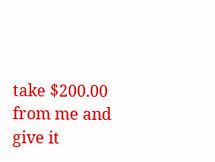take $200.00 from me and give it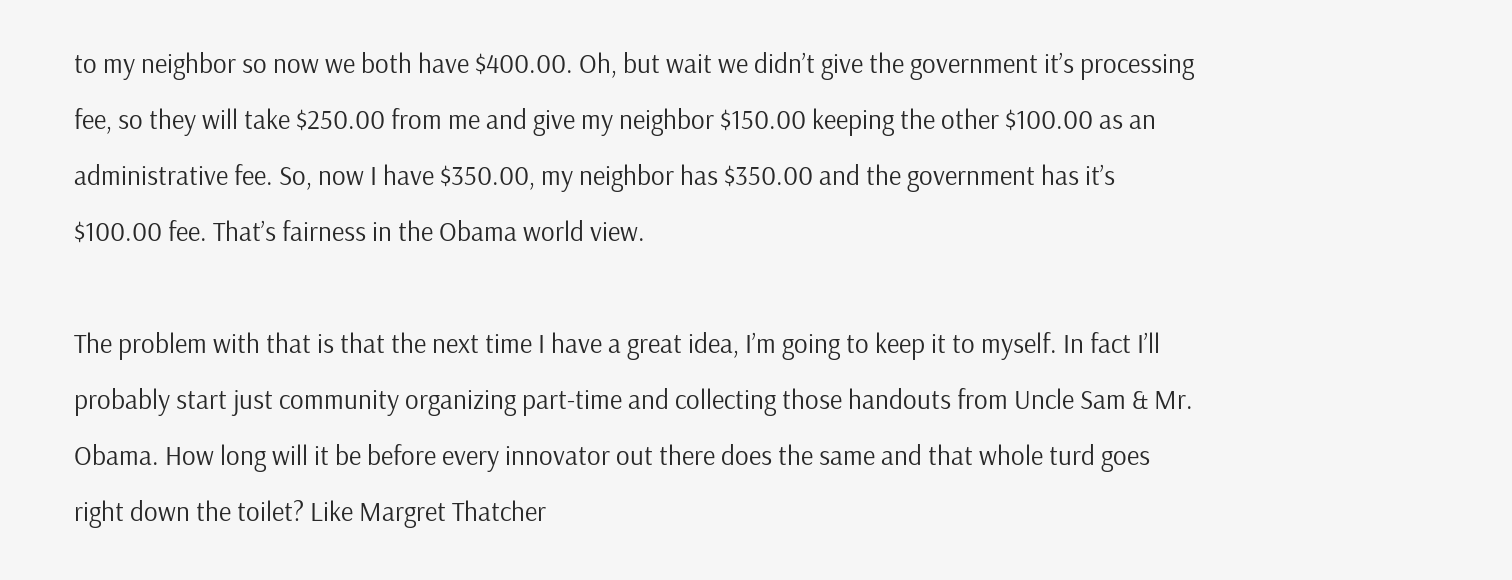to my neighbor so now we both have $400.00. Oh, but wait we didn’t give the government it’s processing fee, so they will take $250.00 from me and give my neighbor $150.00 keeping the other $100.00 as an administrative fee. So, now I have $350.00, my neighbor has $350.00 and the government has it’s $100.00 fee. That’s fairness in the Obama world view.

The problem with that is that the next time I have a great idea, I’m going to keep it to myself. In fact I’ll probably start just community organizing part-time and collecting those handouts from Uncle Sam & Mr. Obama. How long will it be before every innovator out there does the same and that whole turd goes right down the toilet? Like Margret Thatcher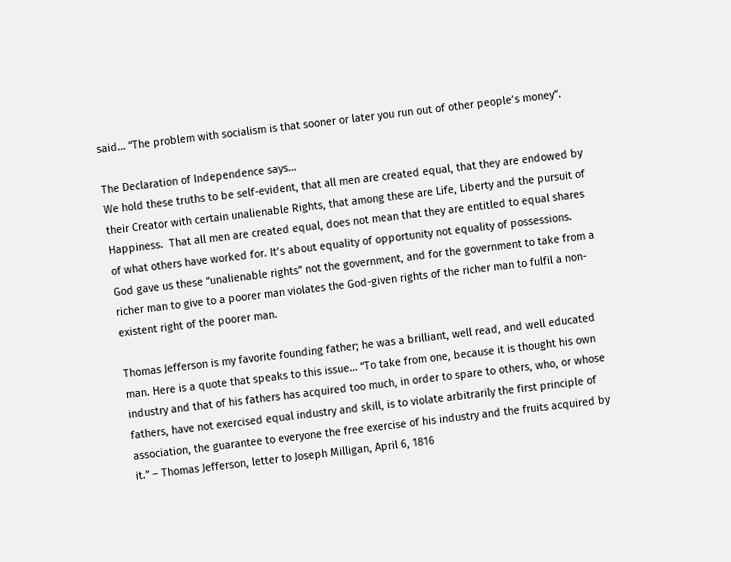said… “The problem with socialism is that sooner or later you run out of other people’s money”.

The Declaration of Independence says…
We hold these truths to be self-evident, that all men are created equal, that they are endowed by their Creator with certain unalienable Rights, that among these are Life, Liberty and the pursuit of Happiness.  That all men are created equal, does not mean that they are entitled to equal shares of what others have worked for. It’s about equality of opportunity not equality of possessions. God gave us these “unalienable rights” not the government, and for the government to take from a richer man to give to a poorer man violates the God-given rights of the richer man to fulfil a non-existent right of the poorer man.

Thomas Jefferson is my favorite founding father; he was a brilliant, well read, and well educated man. Here is a quote that speaks to this issue… “To take from one, because it is thought his own industry and that of his fathers has acquired too much, in order to spare to others, who, or whose fathers, have not exercised equal industry and skill, is to violate arbitrarily the first principle of association, the guarantee to everyone the free exercise of his industry and the fruits acquired by it.” – Thomas Jefferson, letter to Joseph Milligan, April 6, 1816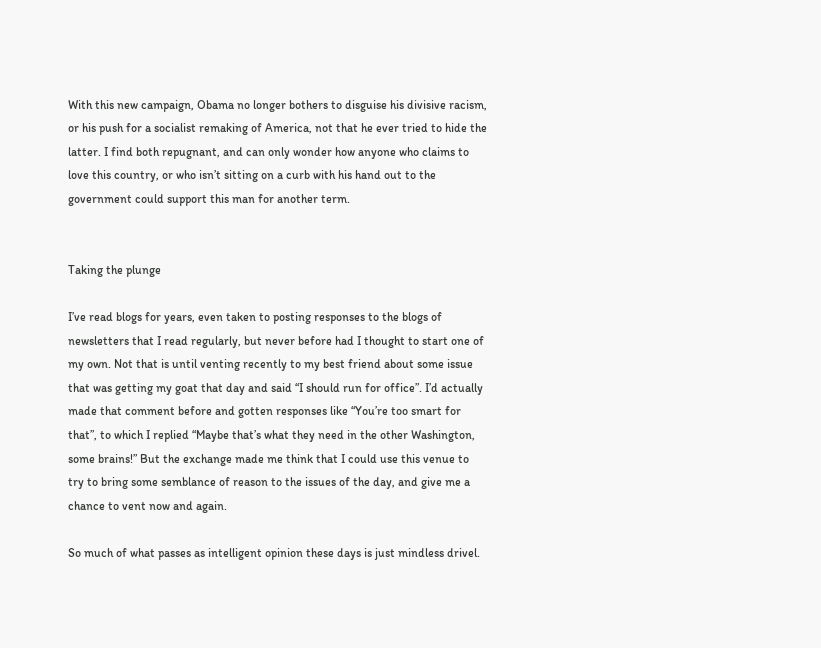With this new campaign, Obama no longer bothers to disguise his divisive racism, or his push for a socialist remaking of America, not that he ever tried to hide the latter. I find both repugnant, and can only wonder how anyone who claims to love this country, or who isn’t sitting on a curb with his hand out to the government could support this man for another term.


Taking the plunge

I’ve read blogs for years, even taken to posting responses to the blogs of newsletters that I read regularly, but never before had I thought to start one of my own. Not that is until venting recently to my best friend about some issue that was getting my goat that day and said “I should run for office”. I’d actually made that comment before and gotten responses like “You’re too smart for that”, to which I replied “Maybe that’s what they need in the other Washington, some brains!” But the exchange made me think that I could use this venue to try to bring some semblance of reason to the issues of the day, and give me a chance to vent now and again.

So much of what passes as intelligent opinion these days is just mindless drivel.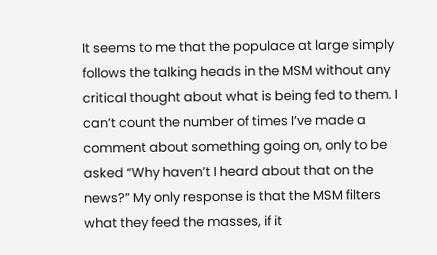It seems to me that the populace at large simply follows the talking heads in the MSM without any critical thought about what is being fed to them. I can’t count the number of times I’ve made a comment about something going on, only to be asked “Why haven’t I heard about that on the news?” My only response is that the MSM filters what they feed the masses, if it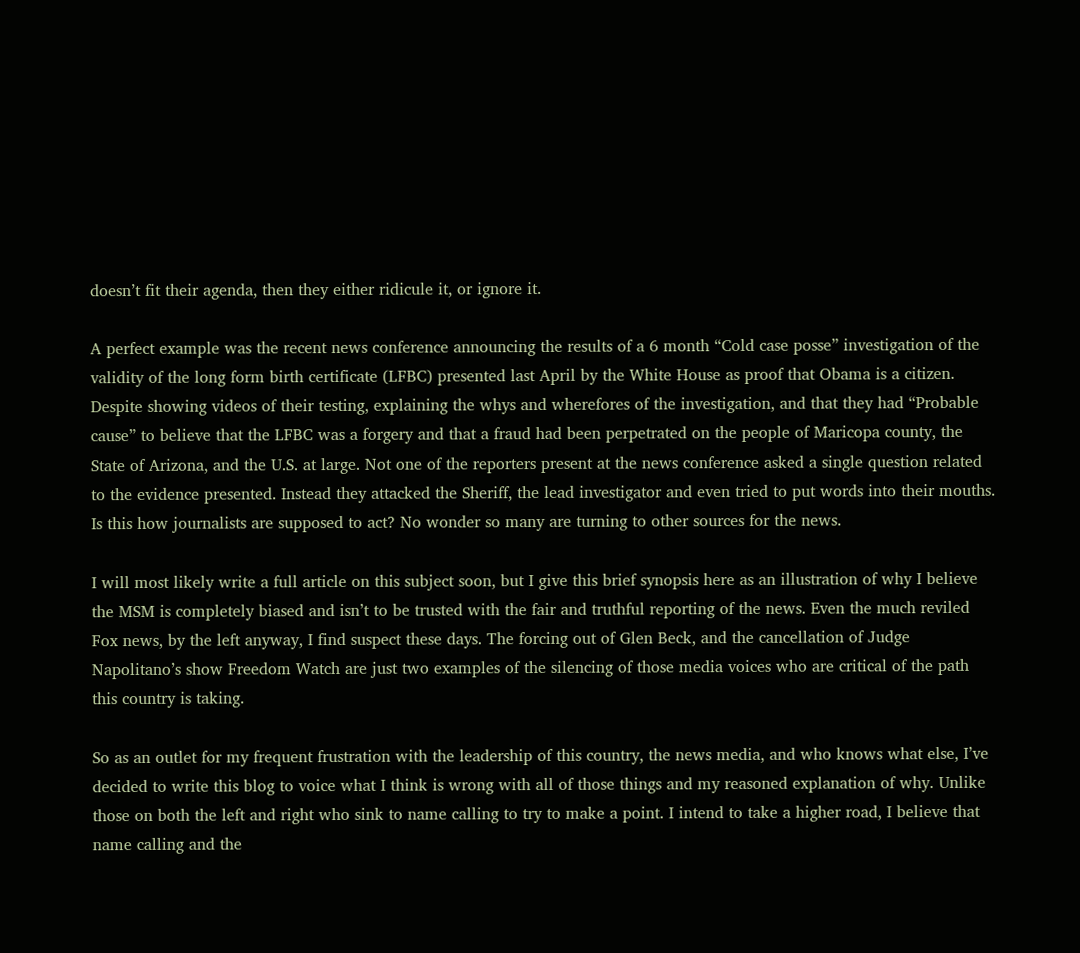doesn’t fit their agenda, then they either ridicule it, or ignore it.

A perfect example was the recent news conference announcing the results of a 6 month “Cold case posse” investigation of the validity of the long form birth certificate (LFBC) presented last April by the White House as proof that Obama is a citizen. Despite showing videos of their testing, explaining the whys and wherefores of the investigation, and that they had “Probable cause” to believe that the LFBC was a forgery and that a fraud had been perpetrated on the people of Maricopa county, the State of Arizona, and the U.S. at large. Not one of the reporters present at the news conference asked a single question related to the evidence presented. Instead they attacked the Sheriff, the lead investigator and even tried to put words into their mouths. Is this how journalists are supposed to act? No wonder so many are turning to other sources for the news.

I will most likely write a full article on this subject soon, but I give this brief synopsis here as an illustration of why I believe the MSM is completely biased and isn’t to be trusted with the fair and truthful reporting of the news. Even the much reviled Fox news, by the left anyway, I find suspect these days. The forcing out of Glen Beck, and the cancellation of Judge Napolitano’s show Freedom Watch are just two examples of the silencing of those media voices who are critical of the path this country is taking.

So as an outlet for my frequent frustration with the leadership of this country, the news media, and who knows what else, I’ve decided to write this blog to voice what I think is wrong with all of those things and my reasoned explanation of why. Unlike those on both the left and right who sink to name calling to try to make a point. I intend to take a higher road, I believe that name calling and the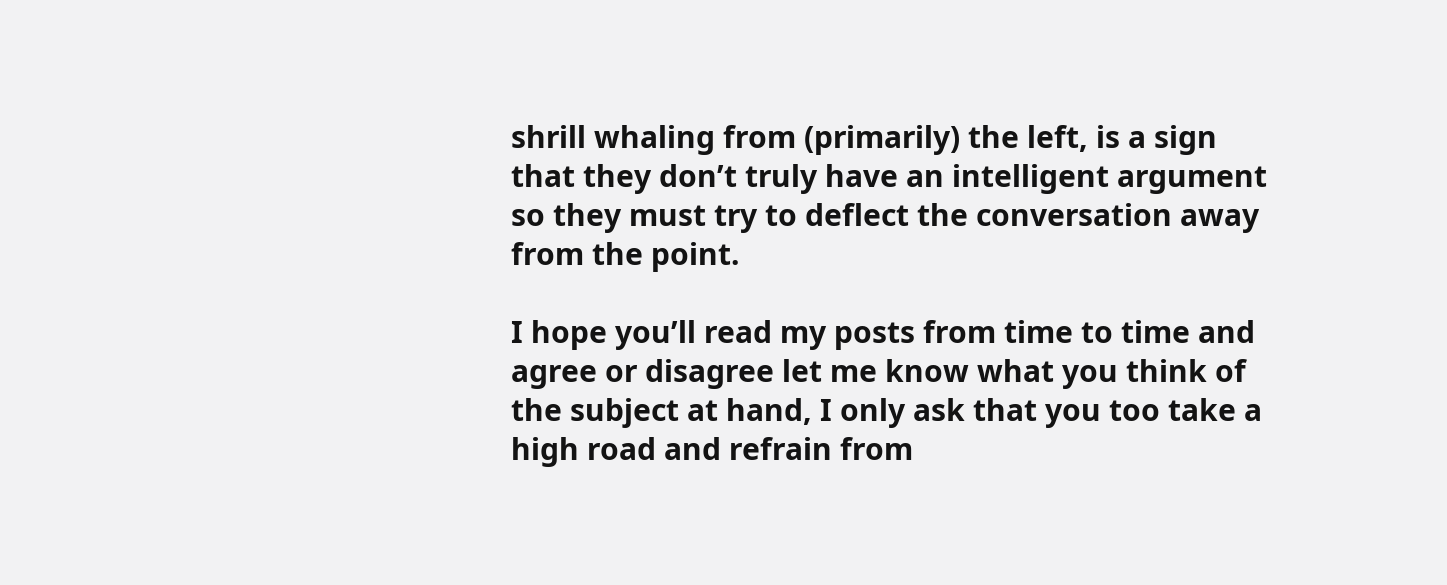shrill whaling from (primarily) the left, is a sign that they don’t truly have an intelligent argument so they must try to deflect the conversation away from the point.

I hope you’ll read my posts from time to time and agree or disagree let me know what you think of the subject at hand, I only ask that you too take a high road and refrain from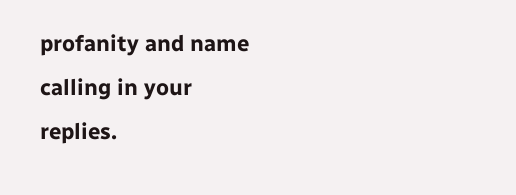profanity and name calling in your replies.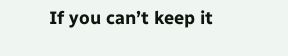If you can’t keep it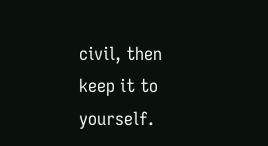civil, then keep it to yourself.